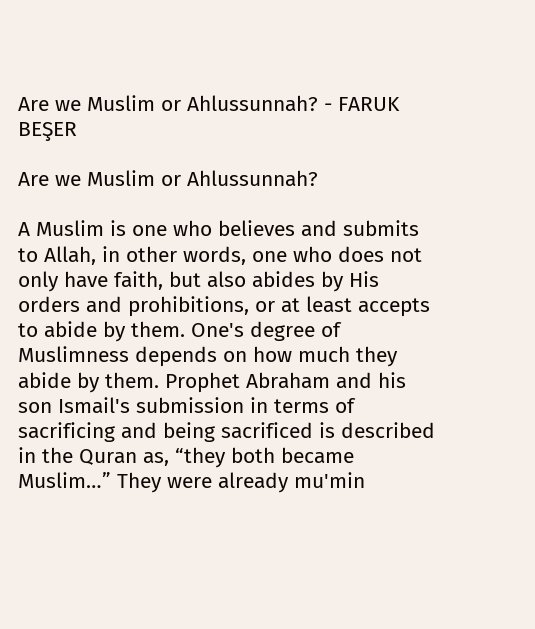Are we Muslim or Ahlussunnah? - FARUK BEŞER

Are we Muslim or Ahlussunnah?

A Muslim is one who believes and submits to Allah, in other words, one who does not only have faith, but also abides by His orders and prohibitions, or at least accepts to abide by them. One's degree of Muslimness depends on how much they abide by them. Prophet Abraham and his son Ismail's submission in terms of sacrificing and being sacrificed is described in the Quran as, “they both became Muslim…” They were already mu'min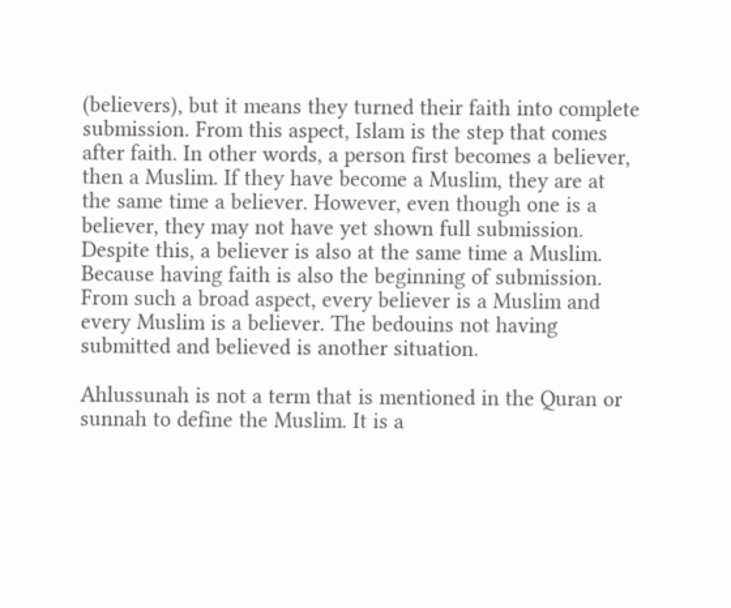(believers), but it means they turned their faith into complete submission. From this aspect, Islam is the step that comes after faith. In other words, a person first becomes a believer, then a Muslim. If they have become a Muslim, they are at the same time a believer. However, even though one is a believer, they may not have yet shown full submission. Despite this, a believer is also at the same time a Muslim. Because having faith is also the beginning of submission. From such a broad aspect, every believer is a Muslim and every Muslim is a believer. The bedouins not having submitted and believed is another situation.

Ahlussunah is not a term that is mentioned in the Quran or sunnah to define the Muslim. It is a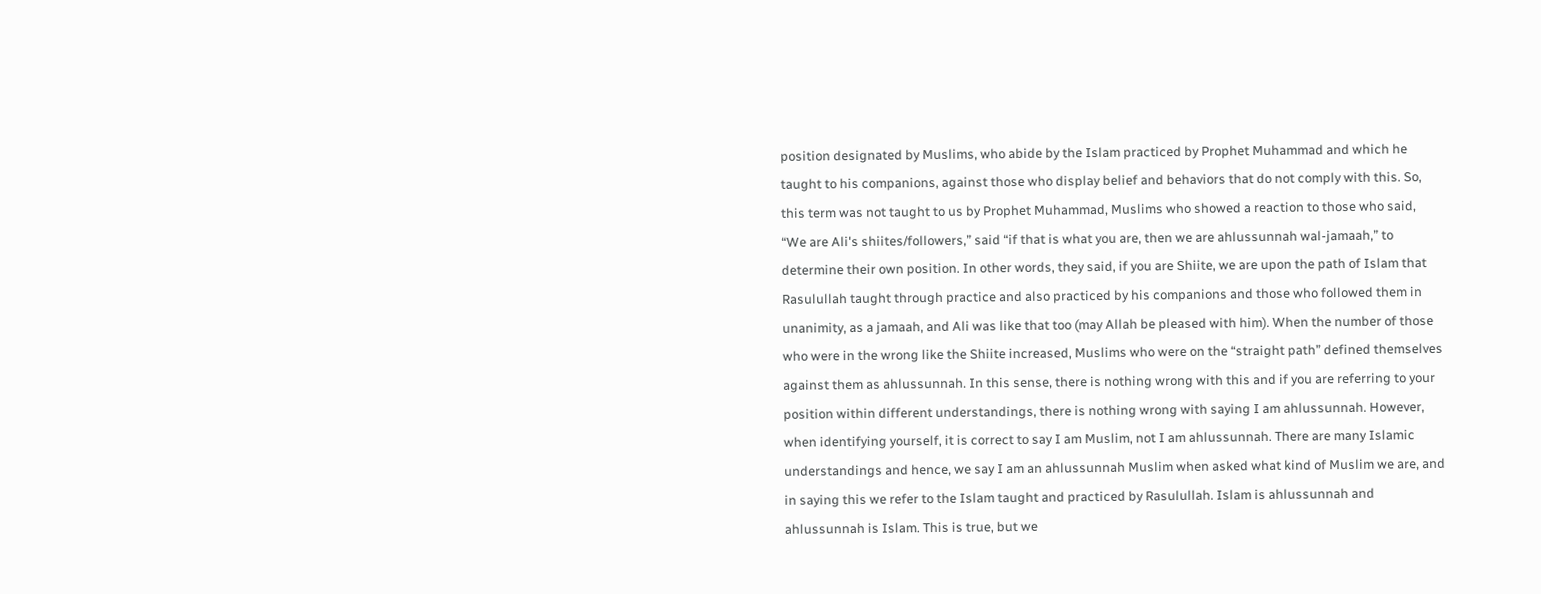position designated by Muslims, who abide by the Islam practiced by Prophet Muhammad and which he taught to his companions, against those who display belief and behaviors that do not comply with this. So, this term was not taught to us by Prophet Muhammad, Muslims who showed a reaction to those who said, “We are Ali's shiites/followers,” said “if that is what you are, then we are ahlussunnah wal-jamaah,” to determine their own position. In other words, they said, if you are Shiite, we are upon the path of Islam that Rasulullah taught through practice and also practiced by his companions and those who followed them in unanimity, as a jamaah, and Ali was like that too (may Allah be pleased with him). When the number of those who were in the wrong like the Shiite increased, Muslims who were on the “straight path” defined themselves against them as ahlussunnah. In this sense, there is nothing wrong with this and if you are referring to your position within different understandings, there is nothing wrong with saying I am ahlussunnah. However, when identifying yourself, it is correct to say I am Muslim, not I am ahlussunnah. There are many Islamic understandings and hence, we say I am an ahlussunnah Muslim when asked what kind of Muslim we are, and in saying this we refer to the Islam taught and practiced by Rasulullah. Islam is ahlussunnah and ahlussunnah is Islam. This is true, but we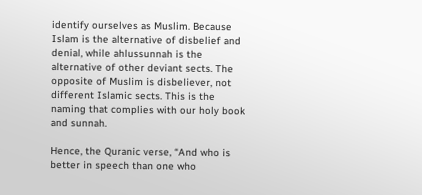identify ourselves as Muslim. Because Islam is the alternative of disbelief and denial, while ahlussunnah is the alternative of other deviant sects. The opposite of Muslim is disbeliever, not different Islamic sects. This is the naming that complies with our holy book and sunnah.

Hence, the Quranic verse, “And who is better in speech than one who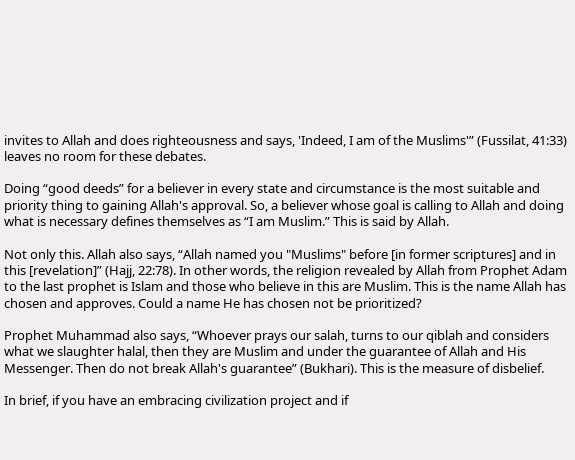invites to Allah and does righteousness and says, 'Indeed, I am of the Muslims'” (Fussilat, 41:33) leaves no room for these debates.

Doing “good deeds” for a believer in every state and circumstance is the most suitable and priority thing to gaining Allah's approval. So, a believer whose goal is calling to Allah and doing what is necessary defines themselves as “I am Muslim.” This is said by Allah.

Not only this. Allah also says, “Allah named you "Muslims" before [in former scriptures] and in this [revelation]” (Hajj, 22:78). In other words, the religion revealed by Allah from Prophet Adam to the last prophet is Islam and those who believe in this are Muslim. This is the name Allah has chosen and approves. Could a name He has chosen not be prioritized?

Prophet Muhammad also says, “Whoever prays our salah, turns to our qiblah and considers what we slaughter halal, then they are Muslim and under the guarantee of Allah and His Messenger. Then do not break Allah's guarantee” (Bukhari). This is the measure of disbelief.

In brief, if you have an embracing civilization project and if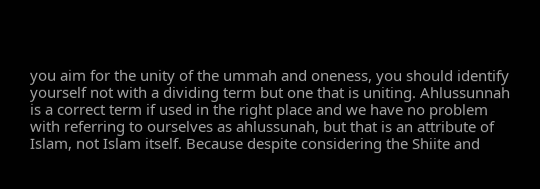you aim for the unity of the ummah and oneness, you should identify yourself not with a dividing term but one that is uniting. Ahlussunnah is a correct term if used in the right place and we have no problem with referring to ourselves as ahlussunah, but that is an attribute of Islam, not Islam itself. Because despite considering the Shiite and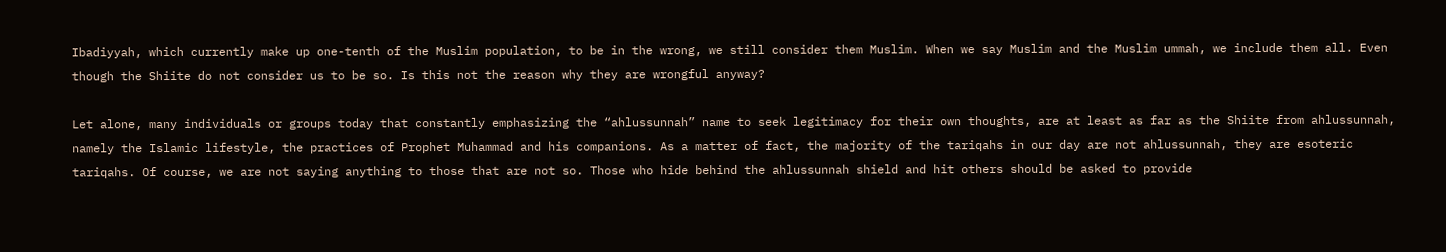Ibadiyyah, which currently make up one-tenth of the Muslim population, to be in the wrong, we still consider them Muslim. When we say Muslim and the Muslim ummah, we include them all. Even though the Shiite do not consider us to be so. Is this not the reason why they are wrongful anyway?

Let alone, many individuals or groups today that constantly emphasizing the “ahlussunnah” name to seek legitimacy for their own thoughts, are at least as far as the Shiite from ahlussunnah, namely the Islamic lifestyle, the practices of Prophet Muhammad and his companions. As a matter of fact, the majority of the tariqahs in our day are not ahlussunnah, they are esoteric tariqahs. Of course, we are not saying anything to those that are not so. Those who hide behind the ahlussunnah shield and hit others should be asked to provide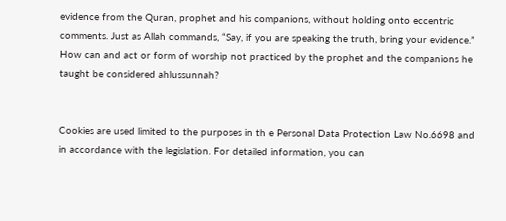evidence from the Quran, prophet and his companions, without holding onto eccentric comments. Just as Allah commands, “Say, if you are speaking the truth, bring your evidence.” How can and act or form of worship not practiced by the prophet and the companions he taught be considered ahlussunnah?


Cookies are used limited to the purposes in th e Personal Data Protection Law No.6698 and in accordance with the legislation. For detailed information, you can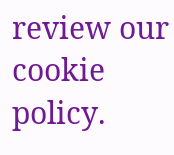review our cookie policy.